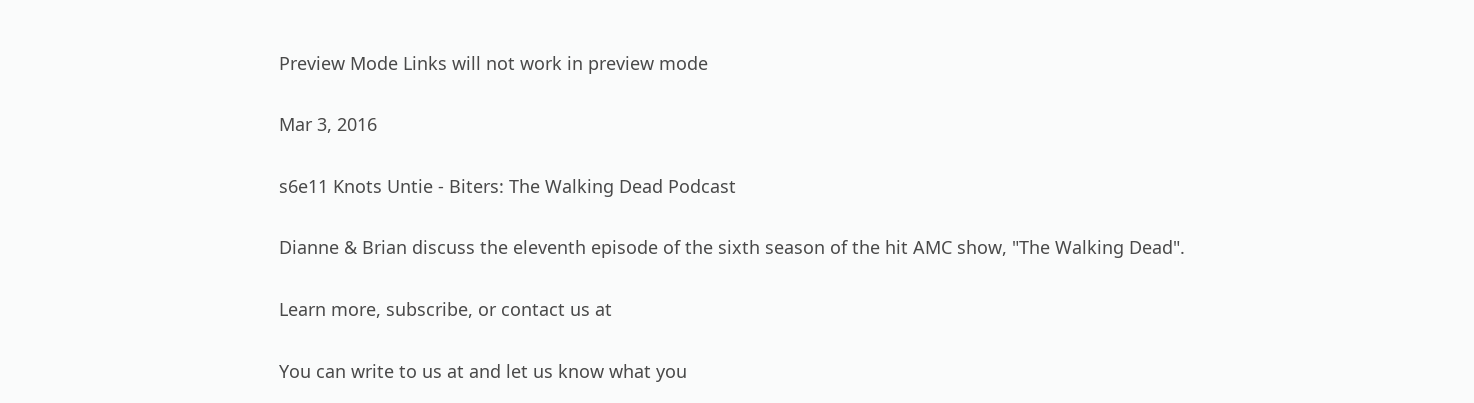Preview Mode Links will not work in preview mode

Mar 3, 2016

s6e11 Knots Untie - Biters: The Walking Dead Podcast

Dianne & Brian discuss the eleventh episode of the sixth season of the hit AMC show, "The Walking Dead".

Learn more, subscribe, or contact us at

You can write to us at and let us know what you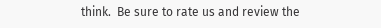think.  Be sure to rate us and review the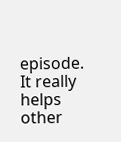episode.  It really helps other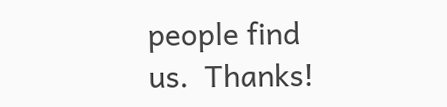people find us.  Thanks!